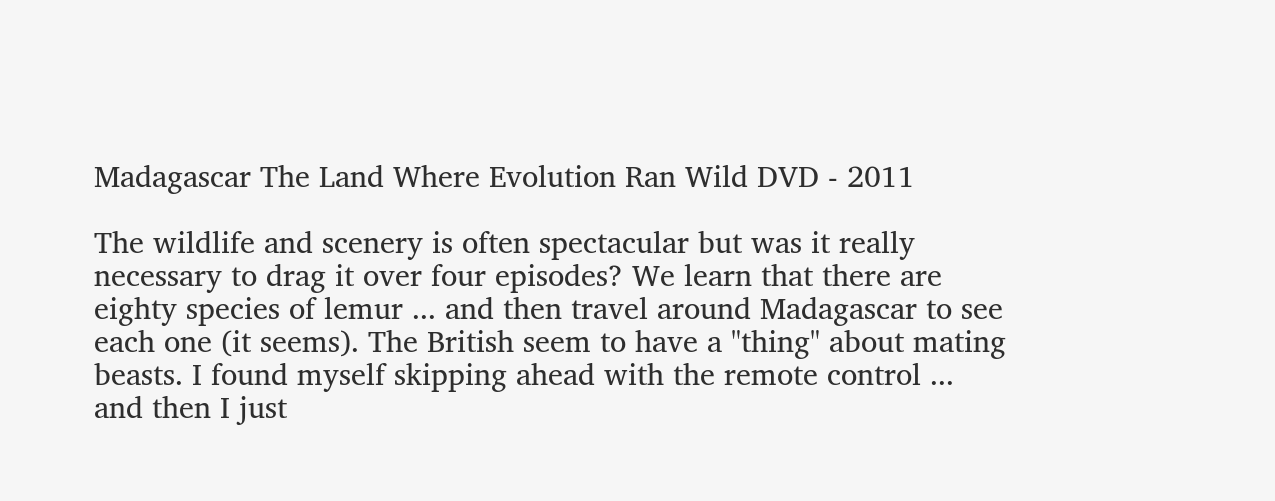Madagascar The Land Where Evolution Ran Wild DVD - 2011

The wildlife and scenery is often spectacular but was it really necessary to drag it over four episodes? We learn that there are eighty species of lemur ... and then travel around Madagascar to see each one (it seems). The British seem to have a "thing" about mating beasts. I found myself skipping ahead with the remote control ... and then I just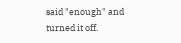said "enough" and turned it off.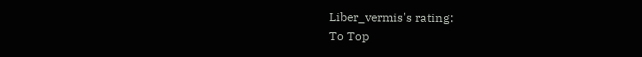Liber_vermis's rating:
To Top